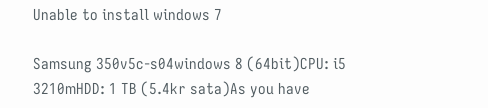Unable to install windows 7

Samsung 350v5c-s04windows 8 (64bit)CPU: i5 3210mHDD: 1 TB (5.4kr sata)As you have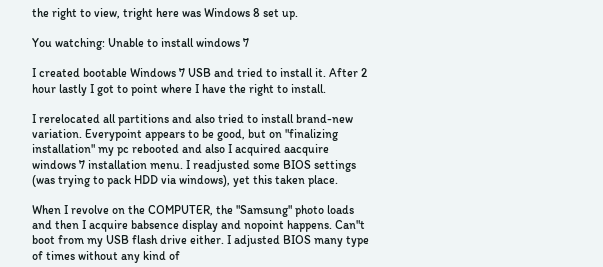the right to view, tright here was Windows 8 set up.

You watching: Unable to install windows 7

I created bootable Windows 7 USB and tried to install it. After 2 hour lastly I got to point where I have the right to install.

I rerelocated all partitions and also tried to install brand-new variation. Everypoint appears to be good, but on "finalizing installation" my pc rebooted and also I acquired aacquire windows 7 installation menu. I readjusted some BIOS settings (was trying to pack HDD via windows), yet this taken place.

When I revolve on the COMPUTER, the "Samsung" photo loads and then I acquire babsence display and nopoint happens. Can"t boot from my USB flash drive either. I adjusted BIOS many type of times without any kind of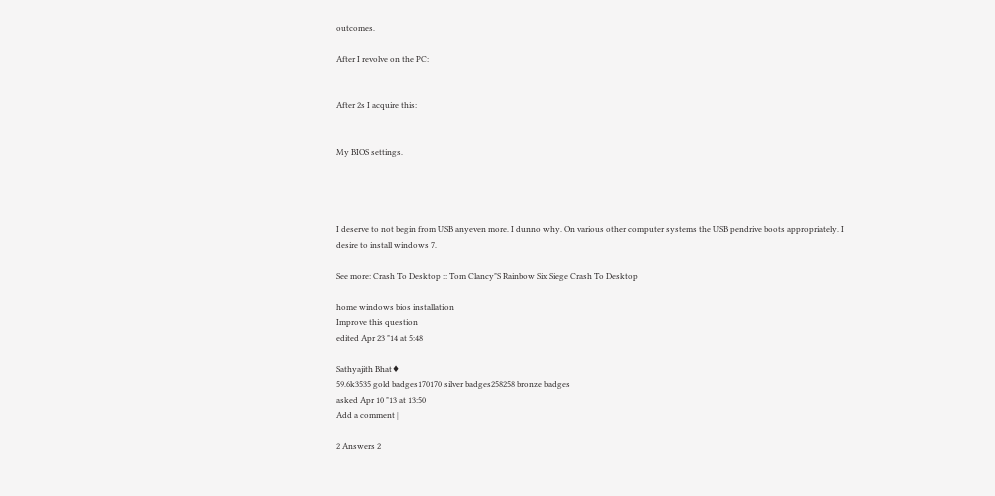outcomes.

After I revolve on the PC:


After 2s I acquire this:


My BIOS settings.




I deserve to not begin from USB anyeven more. I dunno why. On various other computer systems the USB pendrive boots appropriately. I desire to install windows 7.

See more: Crash To Desktop :: Tom Clancy"S Rainbow Six Siege Crash To Desktop

home windows bios installation
Improve this question
edited Apr 23 "14 at 5:48

Sathyajith Bhat♦
59.6k3535 gold badges170170 silver badges258258 bronze badges
asked Apr 10 "13 at 13:50
Add a comment |

2 Answers 2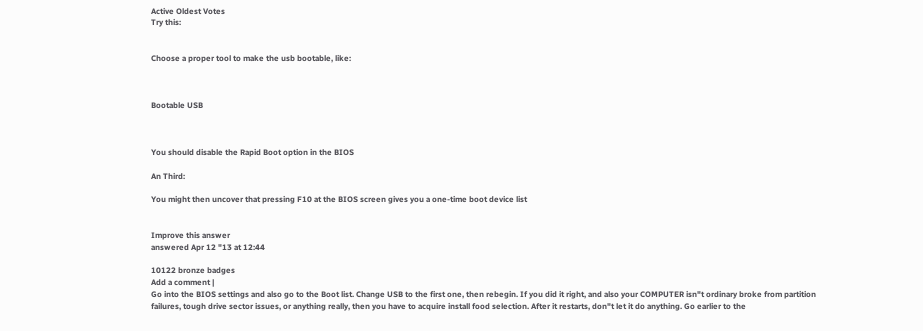Active Oldest Votes
Try this:


Choose a proper tool to make the usb bootable, like:



Bootable USB



You should disable the Rapid Boot option in the BIOS

An Third:

You might then uncover that pressing F10 at the BIOS screen gives you a one-time boot device list


Improve this answer
answered Apr 12 "13 at 12:44

10122 bronze badges
Add a comment |
Go into the BIOS settings and also go to the Boot list. Change USB to the first one, then rebegin. If you did it right, and also your COMPUTER isn"t ordinary broke from partition failures, tough drive sector issues, or anything really, then you have to acquire install food selection. After it restarts, don"t let it do anything. Go earlier to the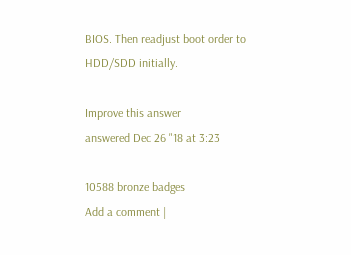BIOS. Then readjust boot order to HDD/SDD initially.

Improve this answer
answered Dec 26 "18 at 3:23

10588 bronze badges
Add a comment |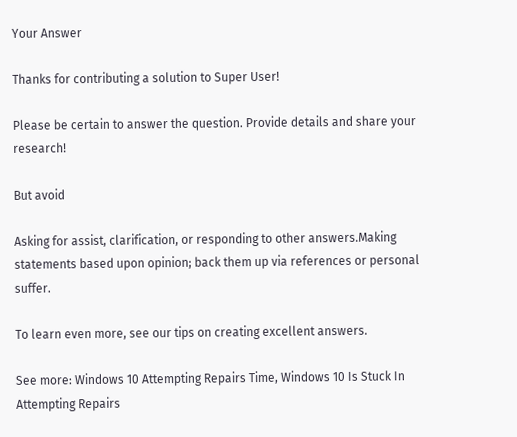Your Answer

Thanks for contributing a solution to Super User!

Please be certain to answer the question. Provide details and share your research!

But avoid

Asking for assist, clarification, or responding to other answers.Making statements based upon opinion; back them up via references or personal suffer.

To learn even more, see our tips on creating excellent answers.

See more: Windows 10 Attempting Repairs Time, Windows 10 Is Stuck In Attempting Repairs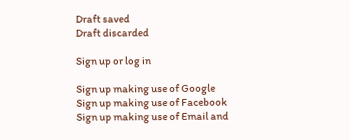Draft saved
Draft discarded

Sign up or log in

Sign up making use of Google
Sign up making use of Facebook
Sign up making use of Email and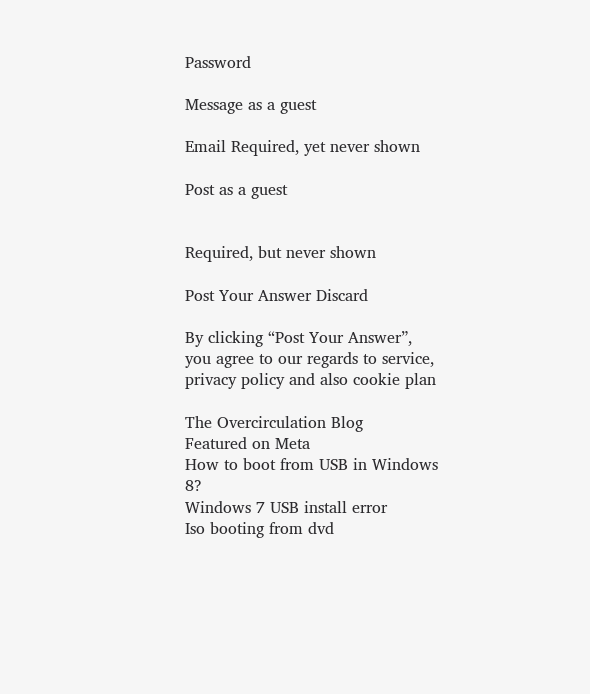Password

Message as a guest

Email Required, yet never shown

Post as a guest


Required, but never shown

Post Your Answer Discard

By clicking “Post Your Answer”, you agree to our regards to service, privacy policy and also cookie plan

The Overcirculation Blog
Featured on Meta
How to boot from USB in Windows 8?
Windows 7 USB install error
Iso booting from dvd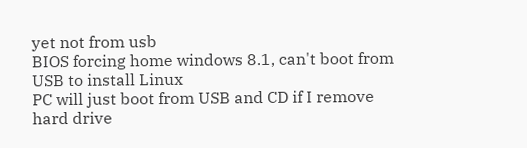yet not from usb
BIOS forcing home windows 8.1, can't boot from USB to install Linux
PC will just boot from USB and CD if I remove hard drive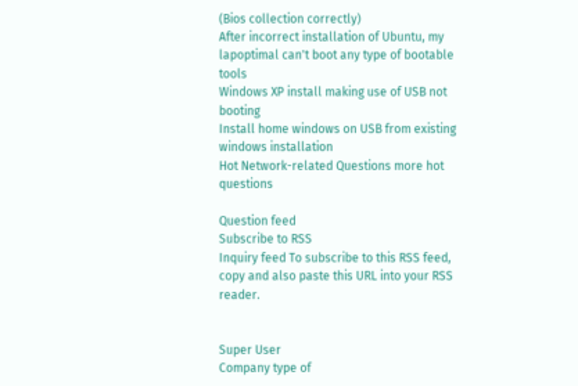(Bios collection correctly)
After incorrect installation of Ubuntu, my lapoptimal can't boot any type of bootable tools
Windows XP install making use of USB not booting
Install home windows on USB from existing windows installation
Hot Network-related Questions more hot questions

Question feed
Subscribe to RSS
Inquiry feed To subscribe to this RSS feed, copy and also paste this URL into your RSS reader.


Super User
Company type of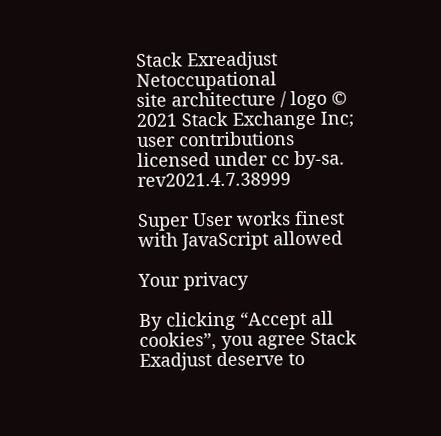Stack Exreadjust Netoccupational
site architecture / logo © 2021 Stack Exchange Inc; user contributions licensed under cc by-sa. rev2021.4.7.38999

Super User works finest with JavaScript allowed

Your privacy

By clicking “Accept all cookies”, you agree Stack Exadjust deserve to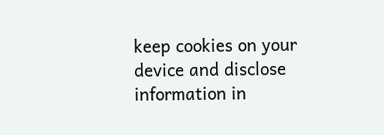keep cookies on your device and disclose information in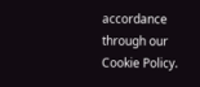accordance through our Cookie Policy.